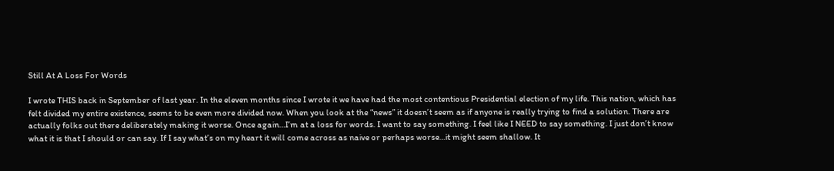Still At A Loss For Words

I wrote THIS back in September of last year. In the eleven months since I wrote it we have had the most contentious Presidential election of my life. This nation, which has felt divided my entire existence, seems to be even more divided now. When you look at the “news” it doesn’t seem as if anyone is really trying to find a solution. There are actually folks out there deliberately making it worse. Once again…I’m at a loss for words. I want to say something. I feel like I NEED to say something. I just don’t know what it is that I should or can say. If I say what’s on my heart it will come across as naive or perhaps worse…it might seem shallow. It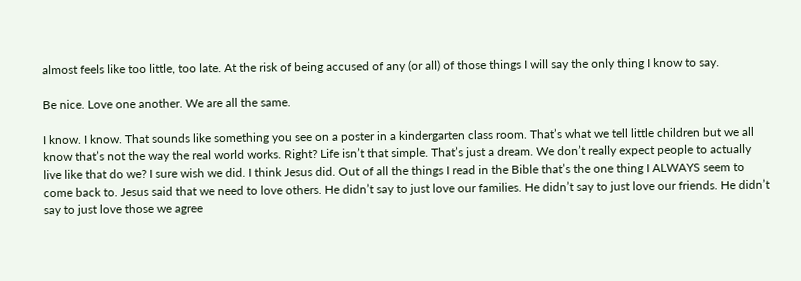almost feels like too little, too late. At the risk of being accused of any (or all) of those things I will say the only thing I know to say.

Be nice. Love one another. We are all the same.

I know. I know. That sounds like something you see on a poster in a kindergarten class room. That’s what we tell little children but we all know that’s not the way the real world works. Right? Life isn’t that simple. That’s just a dream. We don’t really expect people to actually live like that do we? I sure wish we did. I think Jesus did. Out of all the things I read in the Bible that’s the one thing I ALWAYS seem to come back to. Jesus said that we need to love others. He didn’t say to just love our families. He didn’t say to just love our friends. He didn’t say to just love those we agree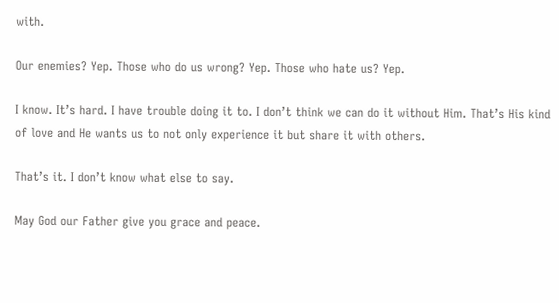with.

Our enemies? Yep. Those who do us wrong? Yep. Those who hate us? Yep.

I know. It’s hard. I have trouble doing it to. I don’t think we can do it without Him. That’s His kind of love and He wants us to not only experience it but share it with others.

That’s it. I don’t know what else to say.

May God our Father give you grace and peace.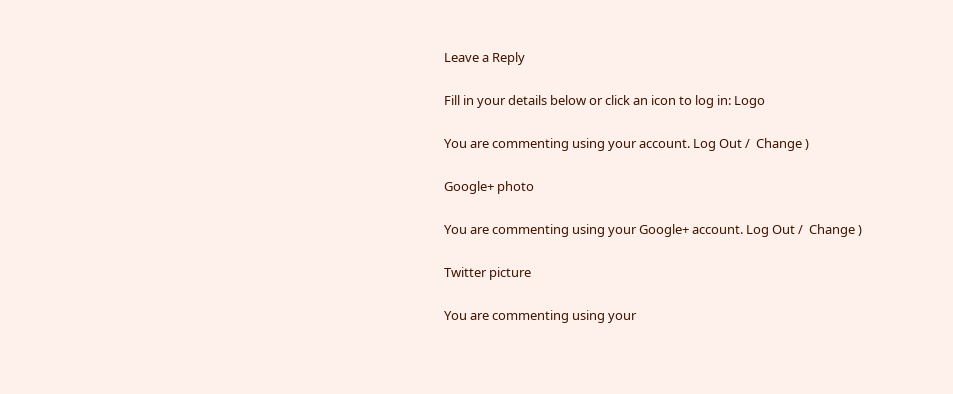Leave a Reply

Fill in your details below or click an icon to log in: Logo

You are commenting using your account. Log Out /  Change )

Google+ photo

You are commenting using your Google+ account. Log Out /  Change )

Twitter picture

You are commenting using your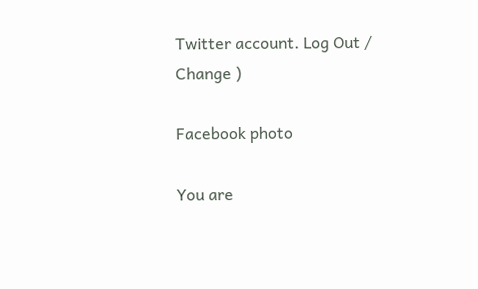Twitter account. Log Out /  Change )

Facebook photo

You are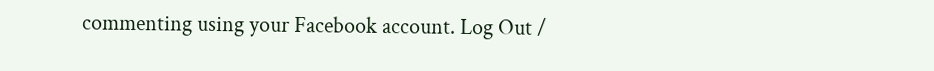commenting using your Facebook account. Log Out /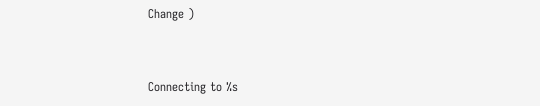Change )


Connecting to %s